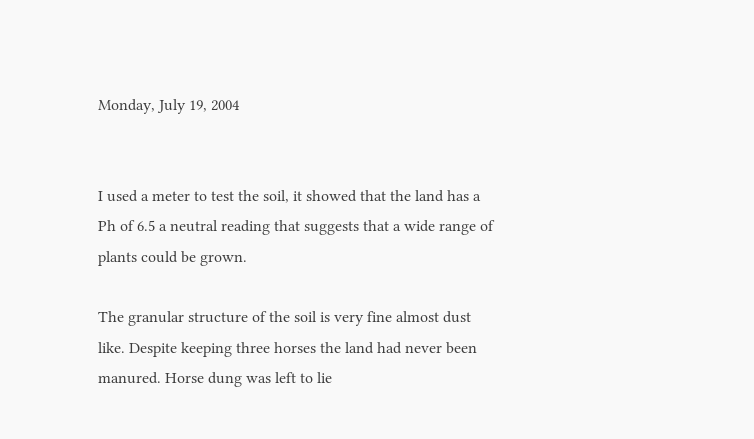Monday, July 19, 2004


I used a meter to test the soil, it showed that the land has a Ph of 6.5 a neutral reading that suggests that a wide range of plants could be grown.

The granular structure of the soil is very fine almost dust like. Despite keeping three horses the land had never been manured. Horse dung was left to lie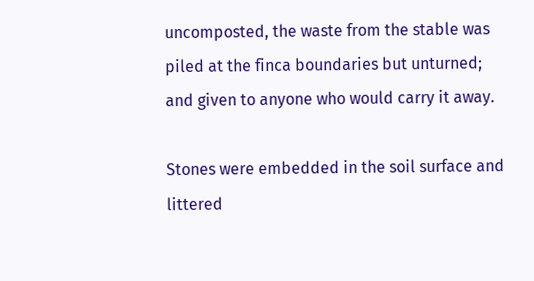uncomposted, the waste from the stable was piled at the finca boundaries but unturned; and given to anyone who would carry it away.

Stones were embedded in the soil surface and littered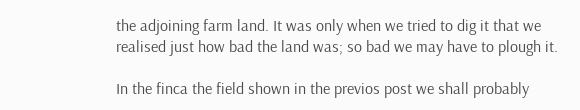the adjoining farm land. It was only when we tried to dig it that we realised just how bad the land was; so bad we may have to plough it.

In the finca the field shown in the previos post we shall probably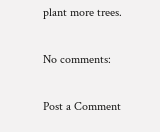plant more trees.

No comments:

Post a Comment